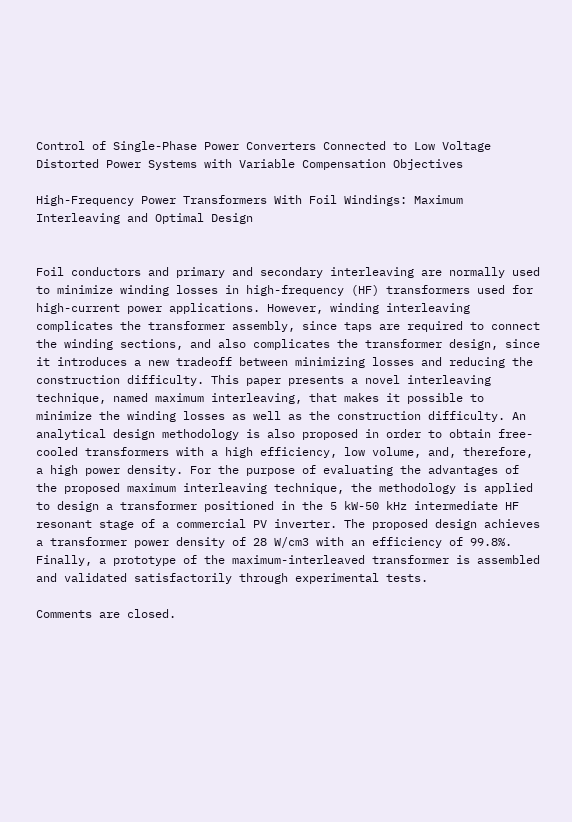Control of Single-Phase Power Converters Connected to Low Voltage Distorted Power Systems with Variable Compensation Objectives

High-Frequency Power Transformers With Foil Windings: Maximum Interleaving and Optimal Design


Foil conductors and primary and secondary interleaving are normally used to minimize winding losses in high-frequency (HF) transformers used for high-current power applications. However, winding interleaving complicates the transformer assembly, since taps are required to connect the winding sections, and also complicates the transformer design, since it introduces a new tradeoff between minimizing losses and reducing the construction difficulty. This paper presents a novel interleaving technique, named maximum interleaving, that makes it possible to minimize the winding losses as well as the construction difficulty. An analytical design methodology is also proposed in order to obtain free-cooled transformers with a high efficiency, low volume, and, therefore, a high power density. For the purpose of evaluating the advantages of the proposed maximum interleaving technique, the methodology is applied to design a transformer positioned in the 5 kW-50 kHz intermediate HF resonant stage of a commercial PV inverter. The proposed design achieves a transformer power density of 28 W/cm3 with an efficiency of 99.8%. Finally, a prototype of the maximum-interleaved transformer is assembled and validated satisfactorily through experimental tests.

Comments are closed.